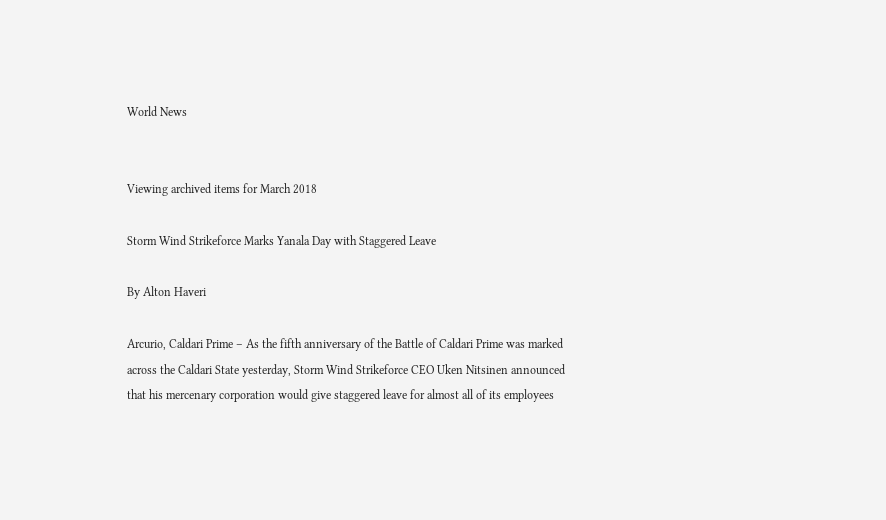World News


Viewing archived items for March 2018

Storm Wind Strikeforce Marks Yanala Day with Staggered Leave

By Alton Haveri

Arcurio, Caldari Prime – As the fifth anniversary of the Battle of Caldari Prime was marked across the Caldari State yesterday, Storm Wind Strikeforce CEO Uken Nitsinen announced that his mercenary corporation would give staggered leave for almost all of its employees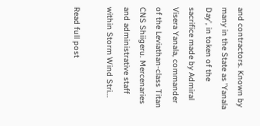and contractors. Known by many in the State as 'Yanala Day', in token of the sacrifice made by Admiral Visera Yanala, commander of the Leviathan-class Titan CNS Shiigeru. Mercenaries and administrative staff within Storm Wind Stri...

Read full post